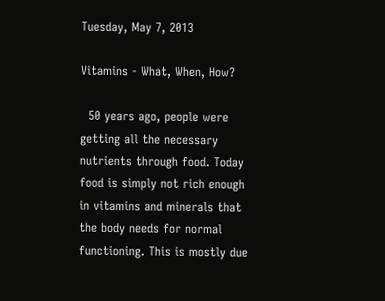Tuesday, May 7, 2013

Vitamins - What, When, How?

  50 years ago, people were getting all the necessary nutrients through food. Today food is simply not rich enough in vitamins and minerals that the body needs for normal functioning. This is mostly due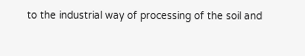to the industrial way of processing of the soil and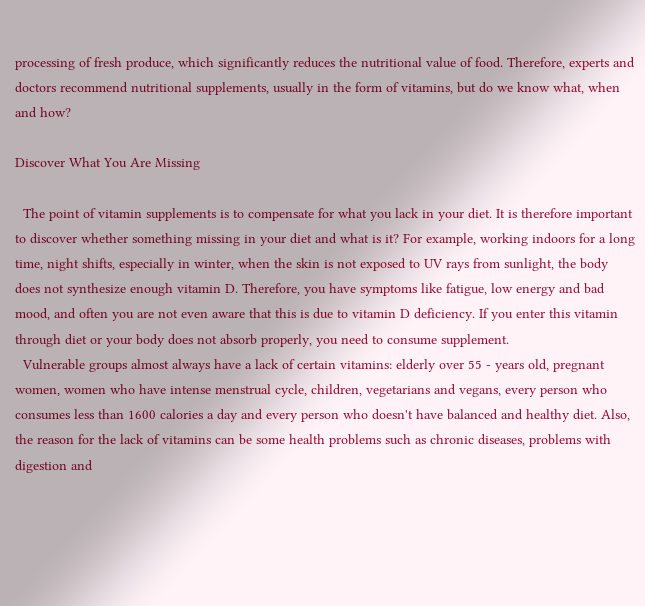processing of fresh produce, which significantly reduces the nutritional value of food. Therefore, experts and doctors recommend nutritional supplements, usually in the form of vitamins, but do we know what, when and how?

Discover What You Are Missing

  The point of vitamin supplements is to compensate for what you lack in your diet. It is therefore important to discover whether something missing in your diet and what is it? For example, working indoors for a long time, night shifts, especially in winter, when the skin is not exposed to UV rays from sunlight, the body does not synthesize enough vitamin D. Therefore, you have symptoms like fatigue, low energy and bad mood, and often you are not even aware that this is due to vitamin D deficiency. If you enter this vitamin through diet or your body does not absorb properly, you need to consume supplement.
  Vulnerable groups almost always have a lack of certain vitamins: elderly over 55 - years old, pregnant women, women who have intense menstrual cycle, children, vegetarians and vegans, every person who consumes less than 1600 calories a day and every person who doesn't have balanced and healthy diet. Also, the reason for the lack of vitamins can be some health problems such as chronic diseases, problems with digestion and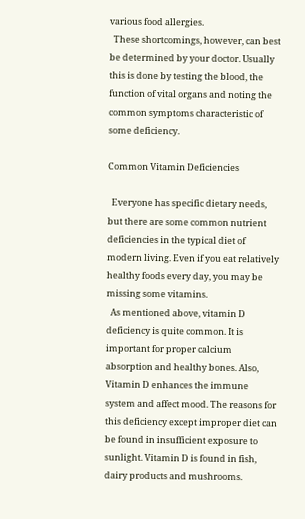various food allergies.
  These shortcomings, however, can best be determined by your doctor. Usually this is done by testing the blood, the function of vital organs and noting the common symptoms characteristic of some deficiency.

Common Vitamin Deficiencies

  Everyone has specific dietary needs, but there are some common nutrient deficiencies in the typical diet of modern living. Even if you eat relatively healthy foods every day, you may be missing some vitamins.
  As mentioned above, vitamin D deficiency is quite common. It is important for proper calcium absorption and healthy bones. Also, Vitamin D enhances the immune system and affect mood. The reasons for this deficiency except improper diet can be found in insufficient exposure to sunlight. Vitamin D is found in fish, dairy products and mushrooms.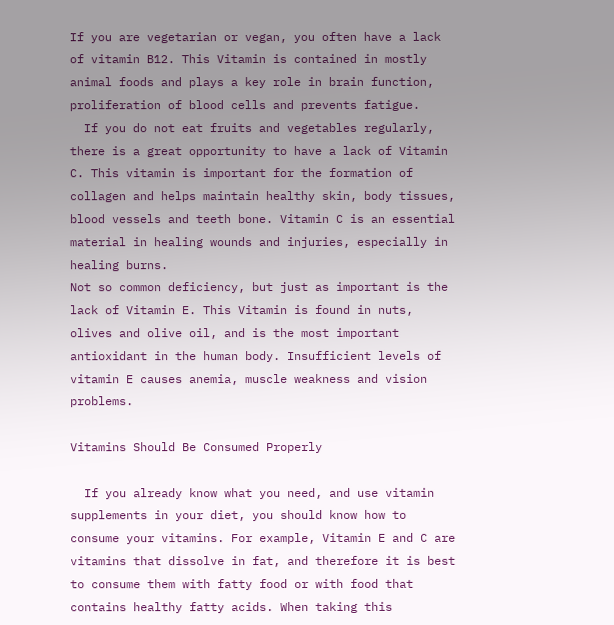If you are vegetarian or vegan, you often have a lack of vitamin B12. This Vitamin is contained in mostly animal foods and plays a key role in brain function, proliferation of blood cells and prevents fatigue.
  If you do not eat fruits and vegetables regularly, there is a great opportunity to have a lack of Vitamin C. This vitamin is important for the formation of collagen and helps maintain healthy skin, body tissues, blood vessels and teeth bone. Vitamin C is an essential material in healing wounds and injuries, especially in healing burns.
Not so common deficiency, but just as important is the lack of Vitamin E. This Vitamin is found in nuts, olives and olive oil, and is the most important antioxidant in the human body. Insufficient levels of vitamin E causes anemia, muscle weakness and vision problems.

Vitamins Should Be Consumed Properly

  If you already know what you need, and use vitamin supplements in your diet, you should know how to consume your vitamins. For example, Vitamin E and C are vitamins that dissolve in fat, and therefore it is best to consume them with fatty food or with food that contains healthy fatty acids. When taking this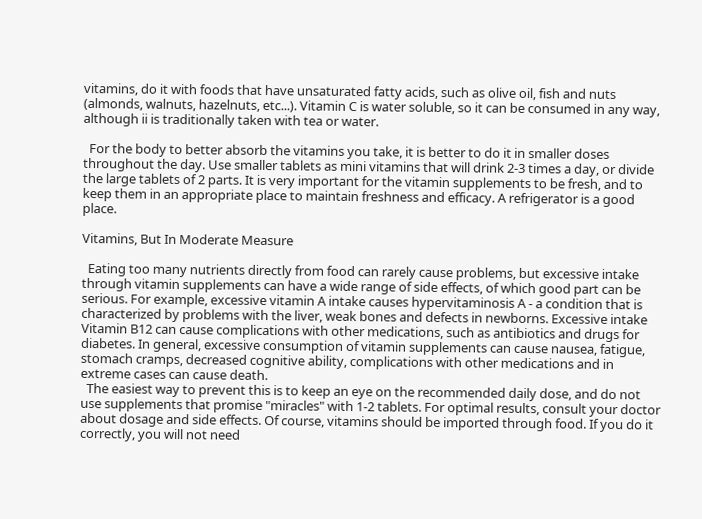vitamins, do it with foods that have unsaturated fatty acids, such as olive oil, fish and nuts (almonds, walnuts, hazelnuts, etc...). Vitamin C is water soluble, so it can be consumed in any way, although ii is traditionally taken with tea or water.

  For the body to better absorb the vitamins you take, it is better to do it in smaller doses throughout the day. Use smaller tablets as mini vitamins that will drink 2-3 times a day, or divide the large tablets of 2 parts. It is very important for the vitamin supplements to be fresh, and to keep them in an appropriate place to maintain freshness and efficacy. A refrigerator is a good place.

Vitamins, But In Moderate Measure

  Eating too many nutrients directly from food can rarely cause problems, but excessive intake through vitamin supplements can have a wide range of side effects, of which good part can be serious. For example, excessive vitamin A intake causes hypervitaminosis A - a condition that is characterized by problems with the liver, weak bones and defects in newborns. Excessive intake Vitamin B12 can cause complications with other medications, such as antibiotics and drugs for diabetes. In general, excessive consumption of vitamin supplements can cause nausea, fatigue, stomach cramps, decreased cognitive ability, complications with other medications and in extreme cases can cause death.
  The easiest way to prevent this is to keep an eye on the recommended daily dose, and do not use supplements that promise "miracles" with 1-2 tablets. For optimal results, consult your doctor about dosage and side effects. Of course, vitamins should be imported through food. If you do it correctly, you will not need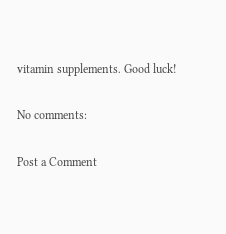vitamin supplements. Good luck!

No comments:

Post a Comment